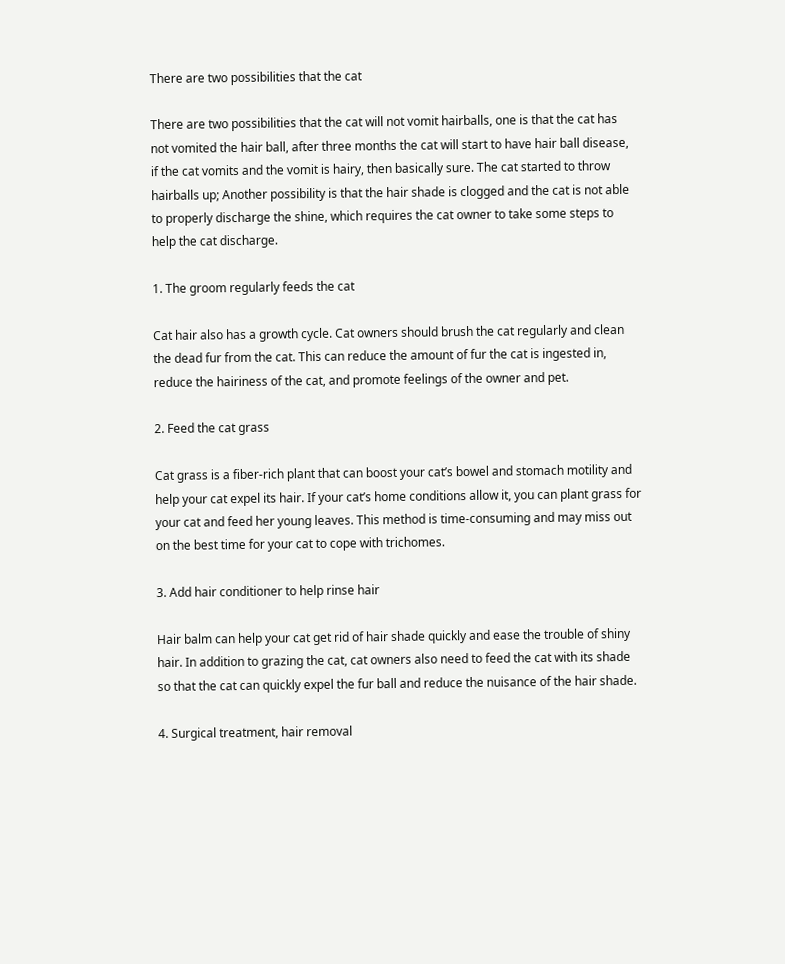There are two possibilities that the cat

There are two possibilities that the cat will not vomit hairballs, one is that the cat has not vomited the hair ball, after three months the cat will start to have hair ball disease, if the cat vomits and the vomit is hairy, then basically sure. The cat started to throw hairballs up; Another possibility is that the hair shade is clogged and the cat is not able to properly discharge the shine, which requires the cat owner to take some steps to help the cat discharge.

1. The groom regularly feeds the cat

Cat hair also has a growth cycle. Cat owners should brush the cat regularly and clean the dead fur from the cat. This can reduce the amount of fur the cat is ingested in, reduce the hairiness of the cat, and promote feelings of the owner and pet.

2. Feed the cat grass

Cat grass is a fiber-rich plant that can boost your cat’s bowel and stomach motility and help your cat expel its hair. If your cat’s home conditions allow it, you can plant grass for your cat and feed her young leaves. This method is time-consuming and may miss out on the best time for your cat to cope with trichomes.

3. Add hair conditioner to help rinse hair

Hair balm can help your cat get rid of hair shade quickly and ease the trouble of shiny hair. In addition to grazing the cat, cat owners also need to feed the cat with its shade so that the cat can quickly expel the fur ball and reduce the nuisance of the hair shade.

4. Surgical treatment, hair removal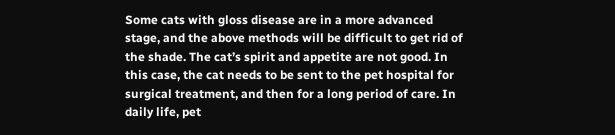Some cats with gloss disease are in a more advanced stage, and the above methods will be difficult to get rid of the shade. The cat’s spirit and appetite are not good. In this case, the cat needs to be sent to the pet hospital for surgical treatment, and then for a long period of care. In daily life, pet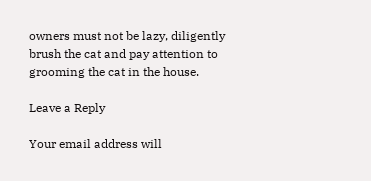owners must not be lazy, diligently brush the cat and pay attention to grooming the cat in the house.

Leave a Reply

Your email address will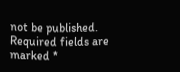not be published. Required fields are marked *